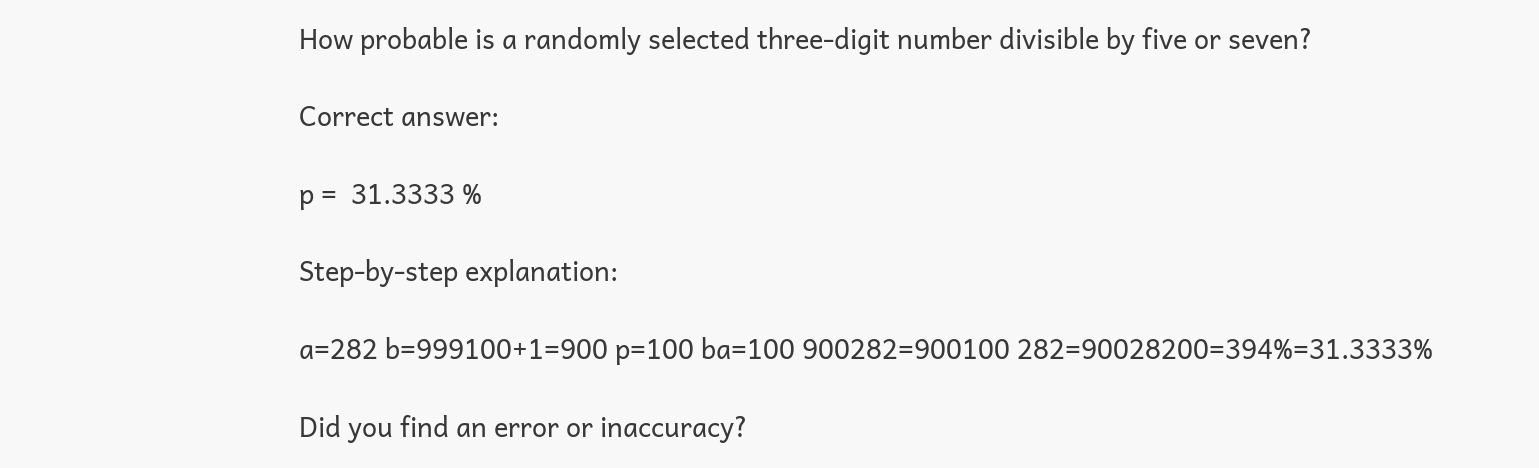How probable is a randomly selected three-digit number divisible by five or seven?

Correct answer:

p =  31.3333 %

Step-by-step explanation:

a=282 b=999100+1=900 p=100 ba=100 900282=900100 282=90028200=394%=31.3333%

Did you find an error or inaccuracy?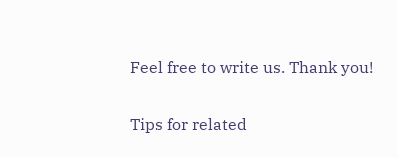Feel free to write us. Thank you!

Tips for related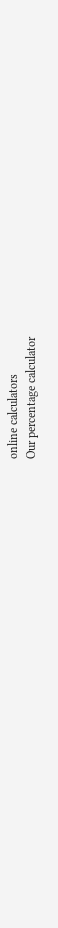online calculators
Our percentage calculator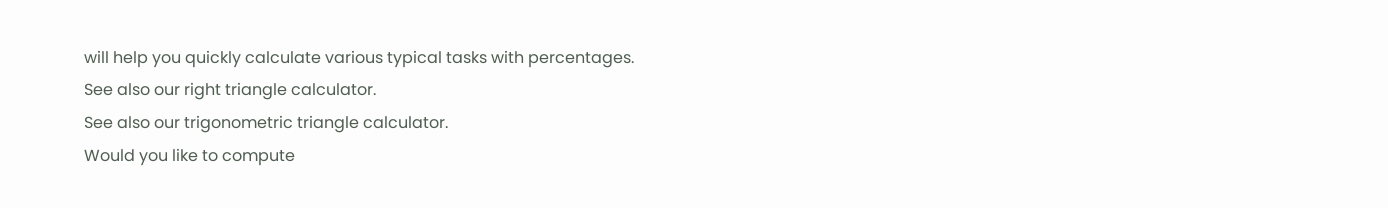will help you quickly calculate various typical tasks with percentages.
See also our right triangle calculator.
See also our trigonometric triangle calculator.
Would you like to compute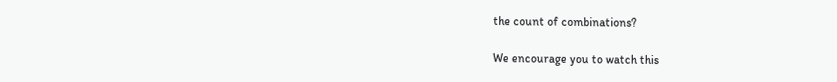the count of combinations?

We encourage you to watch this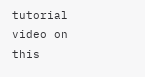tutorial video on this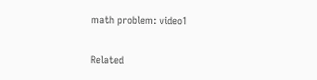math problem: video1

Related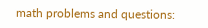math problems and questions: